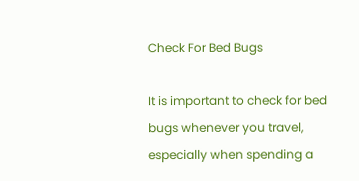Check For Bed Bugs

It is important to check for bed bugs whenever you travel, especially when spending a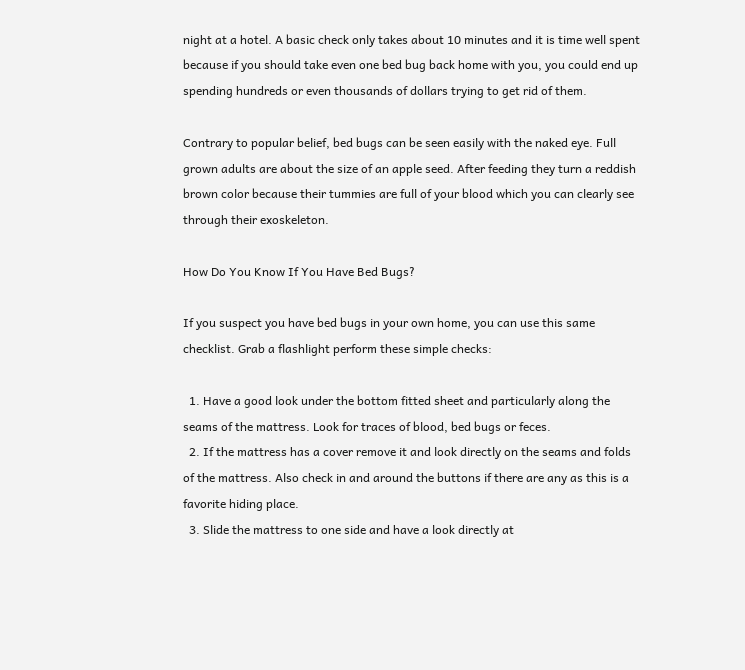night at a hotel. A basic check only takes about 10 minutes and it is time well spent because if you should take even one bed bug back home with you, you could end up spending hundreds or even thousands of dollars trying to get rid of them.

Contrary to popular belief, bed bugs can be seen easily with the naked eye. Full grown adults are about the size of an apple seed. After feeding they turn a reddish brown color because their tummies are full of your blood which you can clearly see through their exoskeleton.

How Do You Know If You Have Bed Bugs?

If you suspect you have bed bugs in your own home, you can use this same checklist. Grab a flashlight perform these simple checks:

  1. Have a good look under the bottom fitted sheet and particularly along the seams of the mattress. Look for traces of blood, bed bugs or feces.
  2. If the mattress has a cover remove it and look directly on the seams and folds of the mattress. Also check in and around the buttons if there are any as this is a favorite hiding place.
  3. Slide the mattress to one side and have a look directly at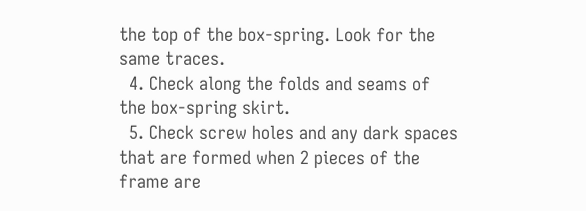the top of the box-spring. Look for the same traces.
  4. Check along the folds and seams of the box-spring skirt.
  5. Check screw holes and any dark spaces that are formed when 2 pieces of the frame are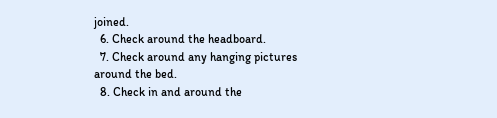joined.
  6. Check around the headboard.
  7. Check around any hanging pictures around the bed.
  8. Check in and around the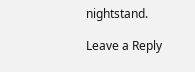nightstand.

Leave a Reply